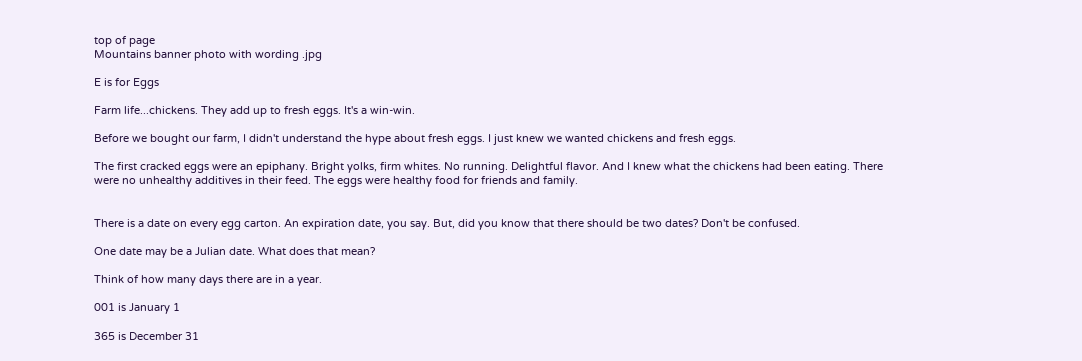top of page
Mountains banner photo with wording .jpg

E is for Eggs

Farm life...chickens. They add up to fresh eggs. It's a win-win.

Before we bought our farm, I didn't understand the hype about fresh eggs. I just knew we wanted chickens and fresh eggs.

The first cracked eggs were an epiphany. Bright yolks, firm whites. No running. Delightful flavor. And I knew what the chickens had been eating. There were no unhealthy additives in their feed. The eggs were healthy food for friends and family.


There is a date on every egg carton. An expiration date, you say. But, did you know that there should be two dates? Don't be confused.

One date may be a Julian date. What does that mean?

Think of how many days there are in a year.

001 is January 1

365 is December 31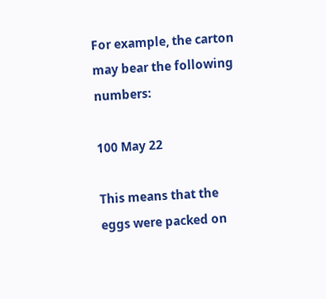For example, the carton may bear the following numbers:

100 May 22

This means that the eggs were packed on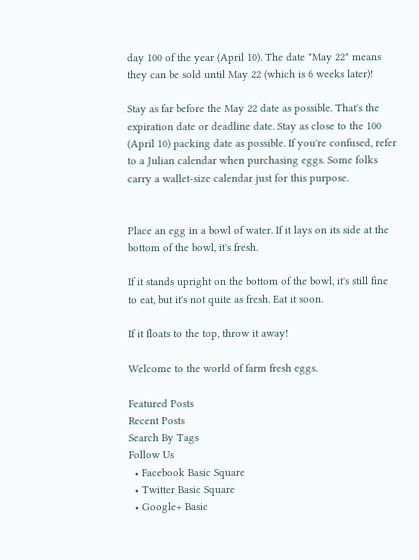day 100 of the year (April 10). The date "May 22" means they can be sold until May 22 (which is 6 weeks later)!

Stay as far before the May 22 date as possible. That's the expiration date or deadline date. Stay as close to the 100 (April 10) packing date as possible. If you're confused, refer to a Julian calendar when purchasing eggs. Some folks carry a wallet-size calendar just for this purpose.


Place an egg in a bowl of water. If it lays on its side at the bottom of the bowl, it's fresh.

If it stands upright on the bottom of the bowl, it's still fine to eat, but it's not quite as fresh. Eat it soon.

If it floats to the top, throw it away!

Welcome to the world of farm fresh eggs.

Featured Posts
Recent Posts
Search By Tags
Follow Us
  • Facebook Basic Square
  • Twitter Basic Square
  • Google+ Basic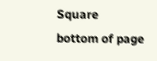Square
bottom of page